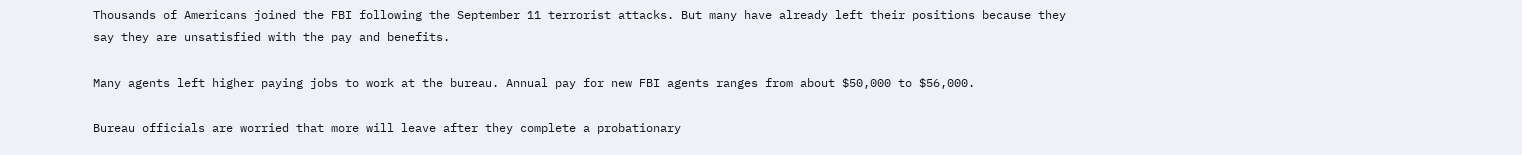Thousands of Americans joined the FBI following the September 11 terrorist attacks. But many have already left their positions because they say they are unsatisfied with the pay and benefits.

Many agents left higher paying jobs to work at the bureau. Annual pay for new FBI agents ranges from about $50,000 to $56,000.

Bureau officials are worried that more will leave after they complete a probationary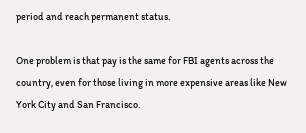period and reach permanent status.

One problem is that pay is the same for FBI agents across the country, even for those living in more expensive areas like New York City and San Francisco.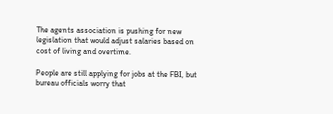The agents association is pushing for new legislation that would adjust salaries based on cost of living and overtime.

People are still applying for jobs at the FBI, but bureau officials worry that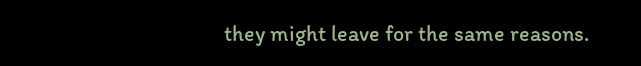they might leave for the same reasons.